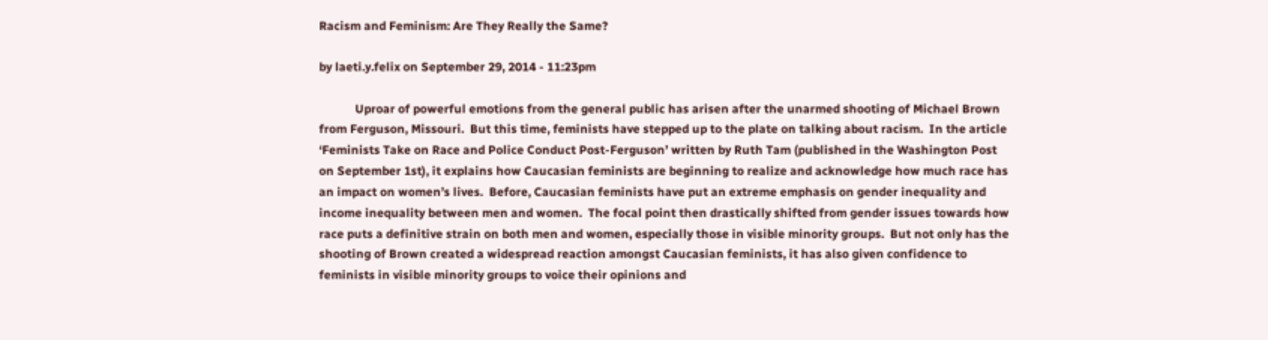Racism and Feminism: Are They Really the Same?

by laeti.y.felix on September 29, 2014 - 11:23pm

            Uproar of powerful emotions from the general public has arisen after the unarmed shooting of Michael Brown from Ferguson, Missouri.  But this time, feminists have stepped up to the plate on talking about racism.  In the article ‘Feminists Take on Race and Police Conduct Post-Ferguson’ written by Ruth Tam (published in the Washington Post on September 1st), it explains how Caucasian feminists are beginning to realize and acknowledge how much race has an impact on women’s lives.  Before, Caucasian feminists have put an extreme emphasis on gender inequality and income inequality between men and women.  The focal point then drastically shifted from gender issues towards how race puts a definitive strain on both men and women, especially those in visible minority groups.  But not only has the shooting of Brown created a widespread reaction amongst Caucasian feminists, it has also given confidence to feminists in visible minority groups to voice their opinions and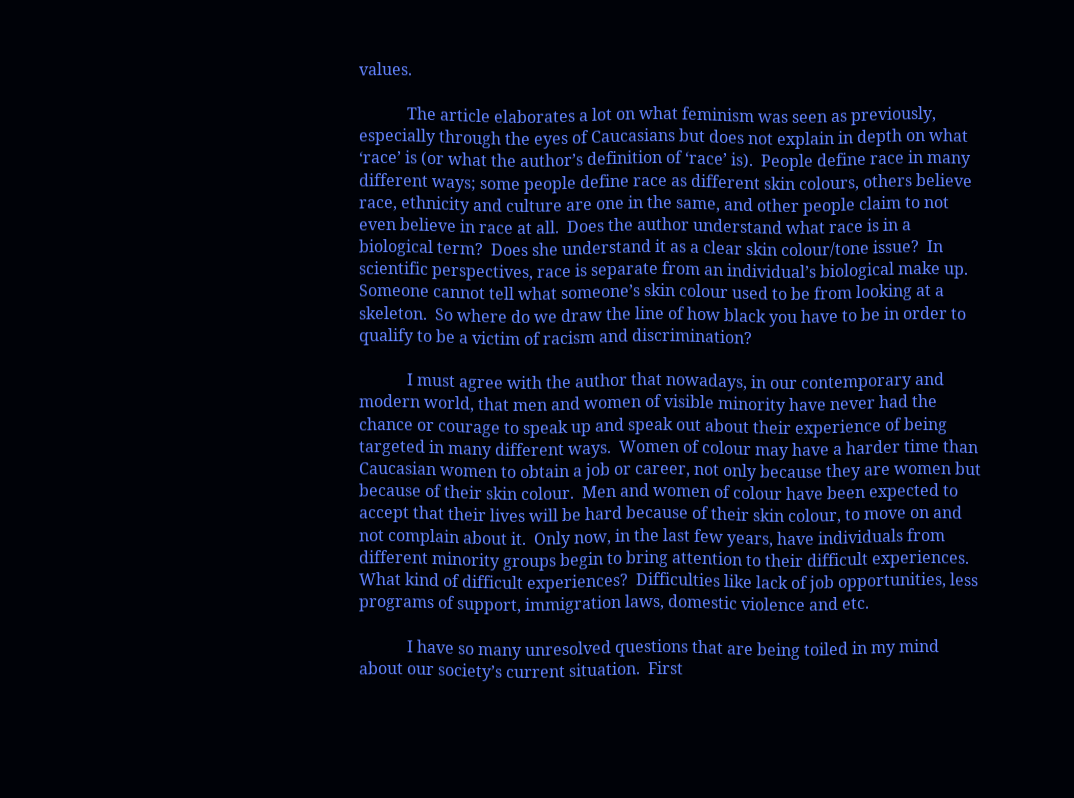values.

            The article elaborates a lot on what feminism was seen as previously, especially through the eyes of Caucasians but does not explain in depth on what ‘race’ is (or what the author’s definition of ‘race’ is).  People define race in many different ways; some people define race as different skin colours, others believe race, ethnicity and culture are one in the same, and other people claim to not even believe in race at all.  Does the author understand what race is in a biological term?  Does she understand it as a clear skin colour/tone issue?  In scientific perspectives, race is separate from an individual’s biological make up.  Someone cannot tell what someone’s skin colour used to be from looking at a skeleton.  So where do we draw the line of how black you have to be in order to qualify to be a victim of racism and discrimination?

            I must agree with the author that nowadays, in our contemporary and modern world, that men and women of visible minority have never had the chance or courage to speak up and speak out about their experience of being targeted in many different ways.  Women of colour may have a harder time than Caucasian women to obtain a job or career, not only because they are women but because of their skin colour.  Men and women of colour have been expected to accept that their lives will be hard because of their skin colour, to move on and not complain about it.  Only now, in the last few years, have individuals from different minority groups begin to bring attention to their difficult experiences.  What kind of difficult experiences?  Difficulties like lack of job opportunities, less programs of support, immigration laws, domestic violence and etc.

            I have so many unresolved questions that are being toiled in my mind about our society’s current situation.  First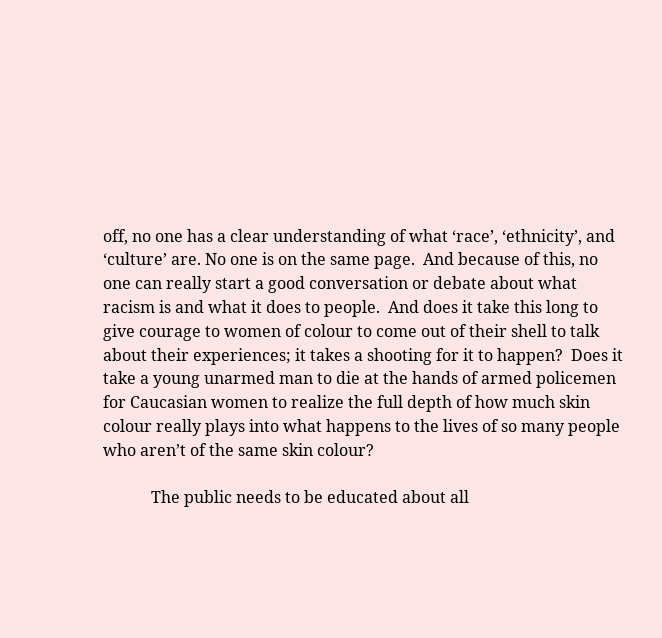off, no one has a clear understanding of what ‘race’, ‘ethnicity’, and ‘culture’ are. No one is on the same page.  And because of this, no one can really start a good conversation or debate about what racism is and what it does to people.  And does it take this long to give courage to women of colour to come out of their shell to talk about their experiences; it takes a shooting for it to happen?  Does it take a young unarmed man to die at the hands of armed policemen for Caucasian women to realize the full depth of how much skin colour really plays into what happens to the lives of so many people who aren’t of the same skin colour?

            The public needs to be educated about all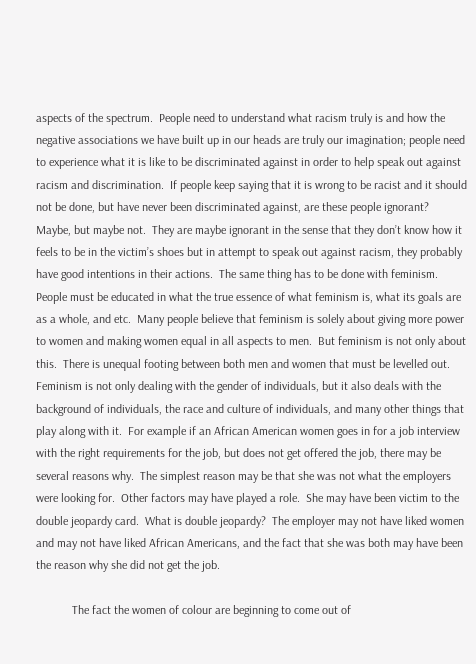aspects of the spectrum.  People need to understand what racism truly is and how the negative associations we have built up in our heads are truly our imagination; people need to experience what it is like to be discriminated against in order to help speak out against racism and discrimination.  If people keep saying that it is wrong to be racist and it should not be done, but have never been discriminated against, are these people ignorant?  Maybe, but maybe not.  They are maybe ignorant in the sense that they don’t know how it feels to be in the victim’s shoes but in attempt to speak out against racism, they probably have good intentions in their actions.  The same thing has to be done with feminism.  People must be educated in what the true essence of what feminism is, what its goals are as a whole, and etc.  Many people believe that feminism is solely about giving more power to women and making women equal in all aspects to men.  But feminism is not only about this.  There is unequal footing between both men and women that must be levelled out.  Feminism is not only dealing with the gender of individuals, but it also deals with the background of individuals, the race and culture of individuals, and many other things that play along with it.  For example if an African American women goes in for a job interview with the right requirements for the job, but does not get offered the job, there may be several reasons why.  The simplest reason may be that she was not what the employers were looking for.  Other factors may have played a role.  She may have been victim to the double jeopardy card.  What is double jeopardy?  The employer may not have liked women and may not have liked African Americans, and the fact that she was both may have been the reason why she did not get the job.

            The fact the women of colour are beginning to come out of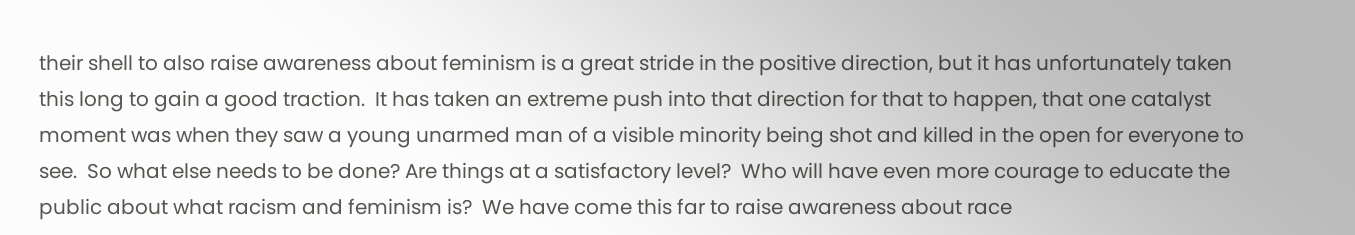their shell to also raise awareness about feminism is a great stride in the positive direction, but it has unfortunately taken this long to gain a good traction.  It has taken an extreme push into that direction for that to happen, that one catalyst moment was when they saw a young unarmed man of a visible minority being shot and killed in the open for everyone to see.  So what else needs to be done? Are things at a satisfactory level?  Who will have even more courage to educate the public about what racism and feminism is?  We have come this far to raise awareness about race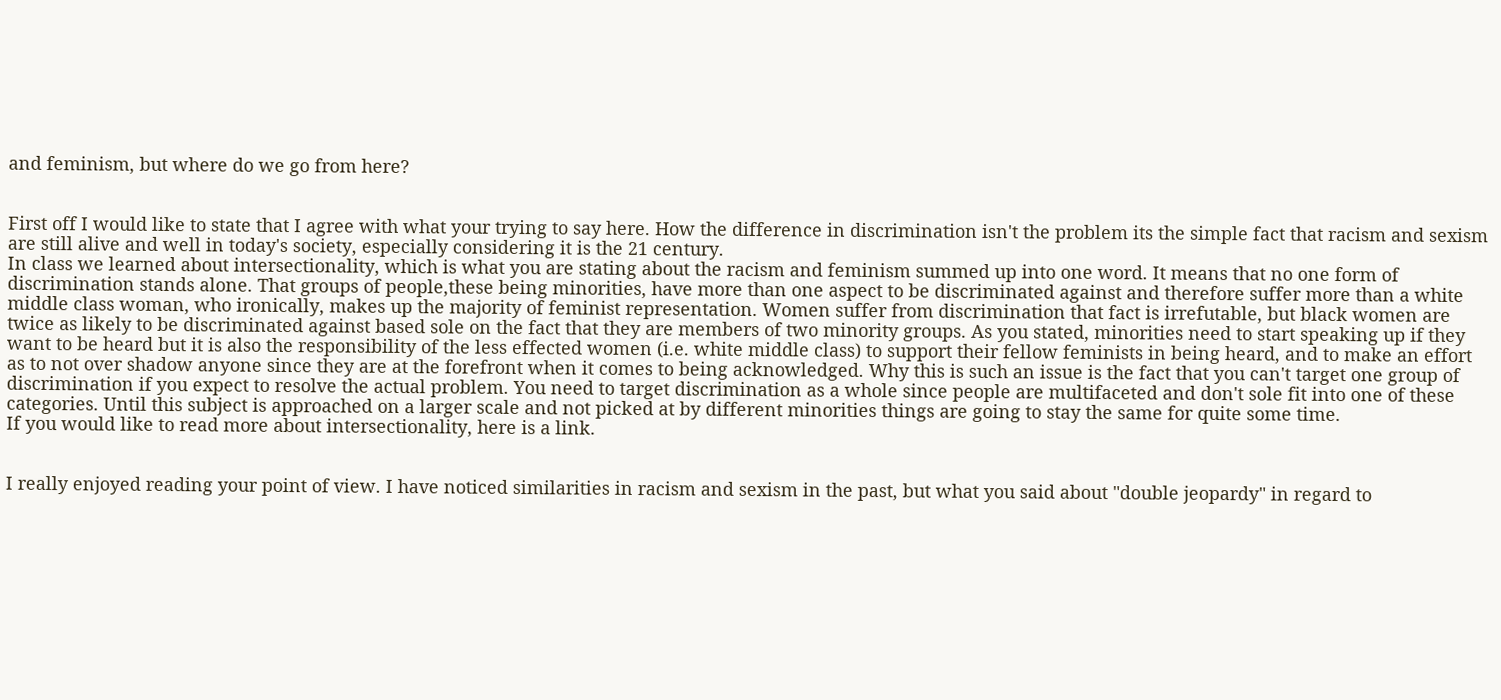and feminism, but where do we go from here?


First off I would like to state that I agree with what your trying to say here. How the difference in discrimination isn't the problem its the simple fact that racism and sexism are still alive and well in today's society, especially considering it is the 21 century.
In class we learned about intersectionality, which is what you are stating about the racism and feminism summed up into one word. It means that no one form of discrimination stands alone. That groups of people,these being minorities, have more than one aspect to be discriminated against and therefore suffer more than a white middle class woman, who ironically, makes up the majority of feminist representation. Women suffer from discrimination that fact is irrefutable, but black women are twice as likely to be discriminated against based sole on the fact that they are members of two minority groups. As you stated, minorities need to start speaking up if they want to be heard but it is also the responsibility of the less effected women (i.e. white middle class) to support their fellow feminists in being heard, and to make an effort as to not over shadow anyone since they are at the forefront when it comes to being acknowledged. Why this is such an issue is the fact that you can't target one group of discrimination if you expect to resolve the actual problem. You need to target discrimination as a whole since people are multifaceted and don't sole fit into one of these categories. Until this subject is approached on a larger scale and not picked at by different minorities things are going to stay the same for quite some time.
If you would like to read more about intersectionality, here is a link.


I really enjoyed reading your point of view. I have noticed similarities in racism and sexism in the past, but what you said about "double jeopardy" in regard to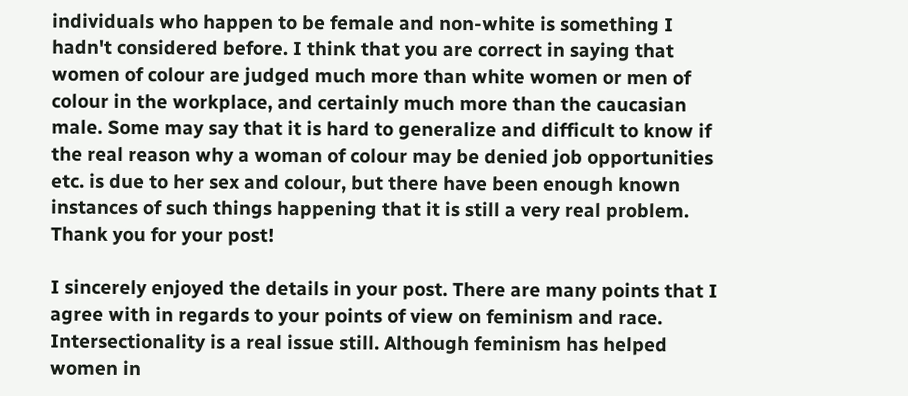individuals who happen to be female and non-white is something I hadn't considered before. I think that you are correct in saying that women of colour are judged much more than white women or men of colour in the workplace, and certainly much more than the caucasian male. Some may say that it is hard to generalize and difficult to know if the real reason why a woman of colour may be denied job opportunities etc. is due to her sex and colour, but there have been enough known instances of such things happening that it is still a very real problem. Thank you for your post!

I sincerely enjoyed the details in your post. There are many points that I agree with in regards to your points of view on feminism and race. Intersectionality is a real issue still. Although feminism has helped women in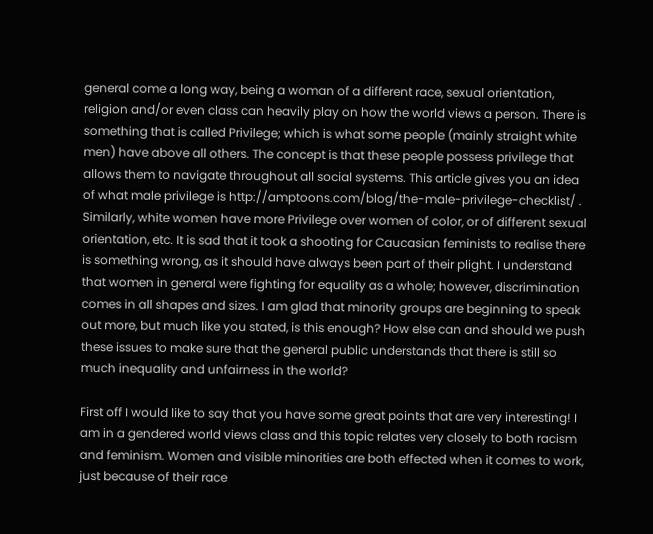general come a long way, being a woman of a different race, sexual orientation, religion and/or even class can heavily play on how the world views a person. There is something that is called Privilege; which is what some people (mainly straight white men) have above all others. The concept is that these people possess privilege that allows them to navigate throughout all social systems. This article gives you an idea of what male privilege is http://amptoons.com/blog/the-male-privilege-checklist/ . Similarly, white women have more Privilege over women of color, or of different sexual orientation, etc. It is sad that it took a shooting for Caucasian feminists to realise there is something wrong, as it should have always been part of their plight. I understand that women in general were fighting for equality as a whole; however, discrimination comes in all shapes and sizes. I am glad that minority groups are beginning to speak out more, but much like you stated, is this enough? How else can and should we push these issues to make sure that the general public understands that there is still so much inequality and unfairness in the world?

First off I would like to say that you have some great points that are very interesting! I am in a gendered world views class and this topic relates very closely to both racism and feminism. Women and visible minorities are both effected when it comes to work, just because of their race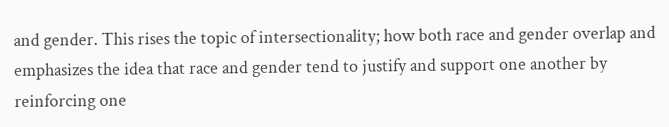and gender. This rises the topic of intersectionality; how both race and gender overlap and emphasizes the idea that race and gender tend to justify and support one another by reinforcing one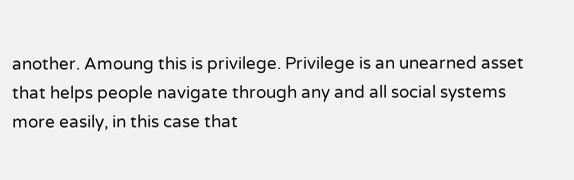another. Amoung this is privilege. Privilege is an unearned asset that helps people navigate through any and all social systems more easily, in this case that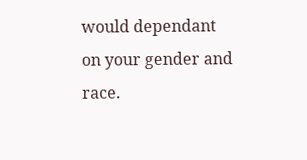would dependant on your gender and race.